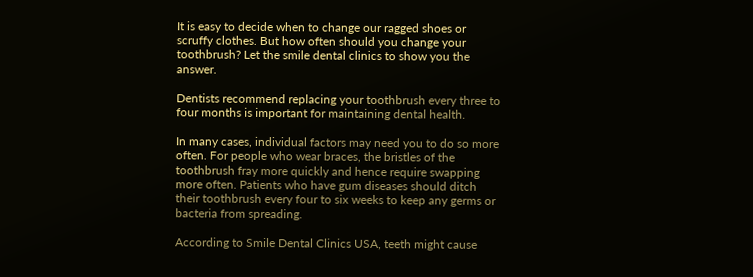It is easy to decide when to change our ragged shoes or scruffy clothes. But how often should you change your toothbrush? Let the smile dental clinics to show you the answer.

Dentists recommend replacing your toothbrush every three to four months is important for maintaining dental health.

In many cases, individual factors may need you to do so more often. For people who wear braces, the bristles of the toothbrush fray more quickly and hence require swapping more often. Patients who have gum diseases should ditch their toothbrush every four to six weeks to keep any germs or bacteria from spreading.

According to Smile Dental Clinics USA, teeth might cause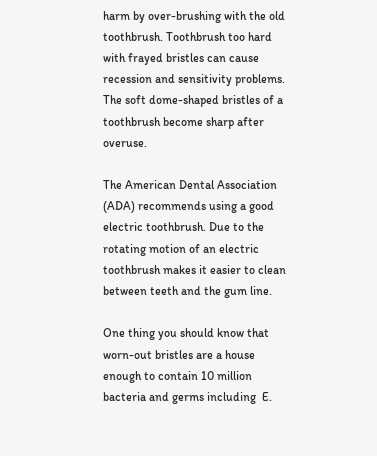harm by over-brushing with the old toothbrush. Toothbrush too hard with frayed bristles can cause recession and sensitivity problems. The soft dome-shaped bristles of a toothbrush become sharp after overuse.

The American Dental Association (ADA) recommends using a good electric toothbrush. Due to the rotating motion of an electric toothbrush makes it easier to clean between teeth and the gum line.

One thing you should know that worn-out bristles are a house enough to contain 10 million bacteria and germs including  E.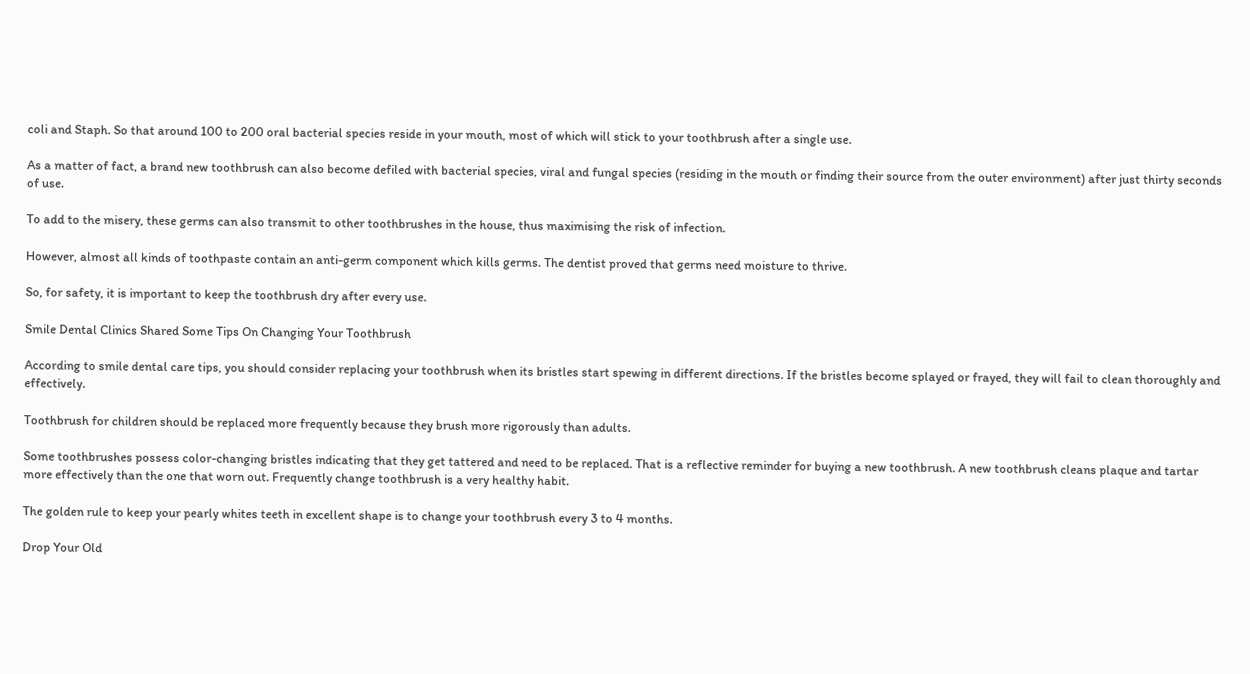coli and Staph. So that around 100 to 200 oral bacterial species reside in your mouth, most of which will stick to your toothbrush after a single use.

As a matter of fact, a brand new toothbrush can also become defiled with bacterial species, viral and fungal species (residing in the mouth or finding their source from the outer environment) after just thirty seconds of use.

To add to the misery, these germs can also transmit to other toothbrushes in the house, thus maximising the risk of infection.

However, almost all kinds of toothpaste contain an anti-germ component which kills germs. The dentist proved that germs need moisture to thrive.

So, for safety, it is important to keep the toothbrush dry after every use.

Smile Dental Clinics Shared Some Tips On Changing Your Toothbrush

According to smile dental care tips, you should consider replacing your toothbrush when its bristles start spewing in different directions. If the bristles become splayed or frayed, they will fail to clean thoroughly and effectively.

Toothbrush for children should be replaced more frequently because they brush more rigorously than adults.

Some toothbrushes possess color-changing bristles indicating that they get tattered and need to be replaced. That is a reflective reminder for buying a new toothbrush. A new toothbrush cleans plaque and tartar more effectively than the one that worn out. Frequently change toothbrush is a very healthy habit.

The golden rule to keep your pearly whites teeth in excellent shape is to change your toothbrush every 3 to 4 months.

Drop Your Old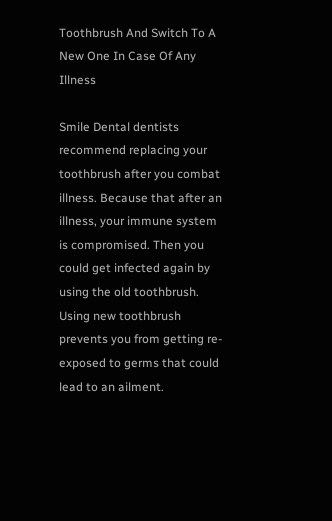Toothbrush And Switch To A New One In Case Of Any Illness

Smile Dental dentists recommend replacing your toothbrush after you combat illness. Because that after an illness, your immune system is compromised. Then you could get infected again by using the old toothbrush. Using new toothbrush prevents you from getting re-exposed to germs that could lead to an ailment.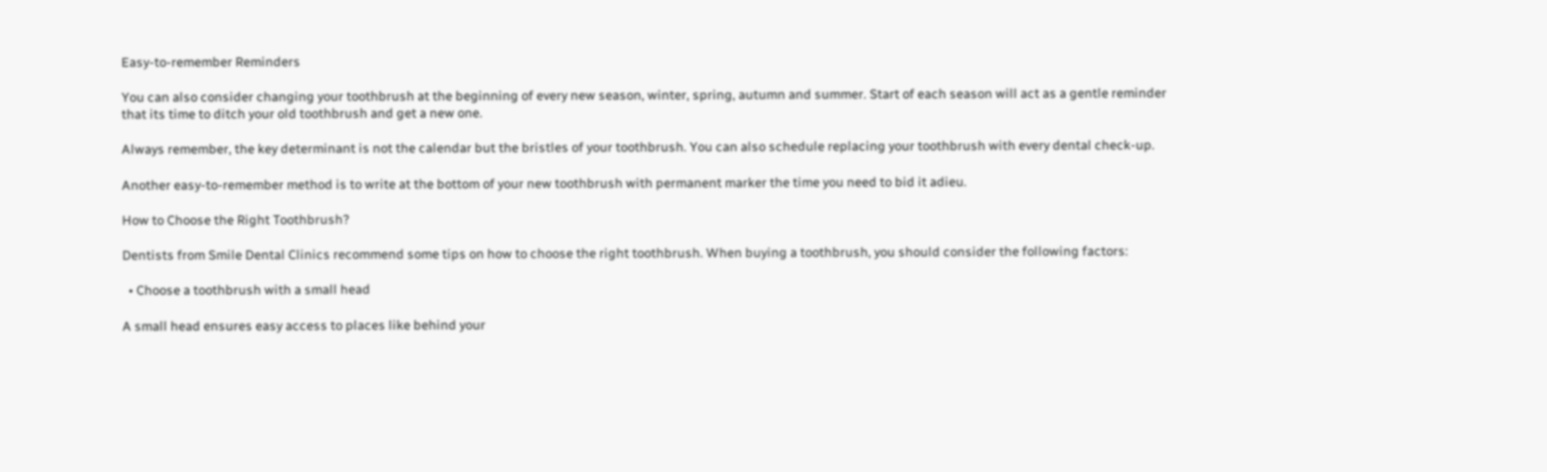Easy-to-remember Reminders

You can also consider changing your toothbrush at the beginning of every new season, winter, spring, autumn and summer. Start of each season will act as a gentle reminder that its time to ditch your old toothbrush and get a new one.

Always remember, the key determinant is not the calendar but the bristles of your toothbrush. You can also schedule replacing your toothbrush with every dental check-up.

Another easy-to-remember method is to write at the bottom of your new toothbrush with permanent marker the time you need to bid it adieu.

How to Choose the Right Toothbrush?

Dentists from Smile Dental Clinics recommend some tips on how to choose the right toothbrush. When buying a toothbrush, you should consider the following factors:

  • Choose a toothbrush with a small head

A small head ensures easy access to places like behind your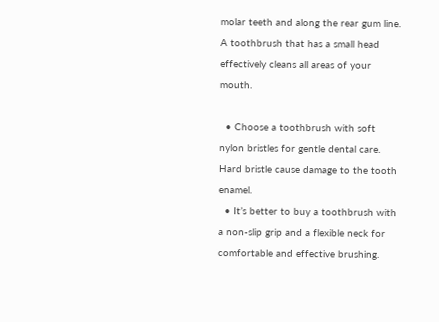molar teeth and along the rear gum line. A toothbrush that has a small head effectively cleans all areas of your mouth.

  • Choose a toothbrush with soft nylon bristles for gentle dental care. Hard bristle cause damage to the tooth enamel.
  • It’s better to buy a toothbrush with a non-slip grip and a flexible neck for comfortable and effective brushing.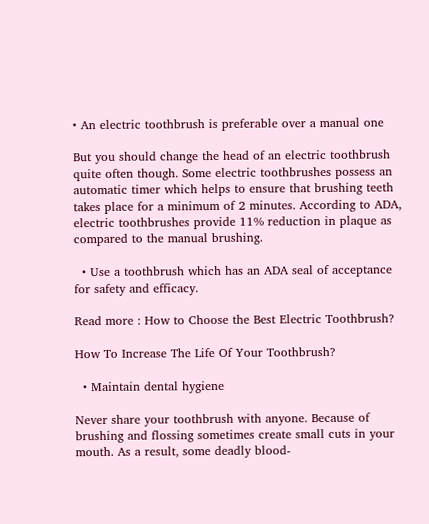• An electric toothbrush is preferable over a manual one

But you should change the head of an electric toothbrush quite often though. Some electric toothbrushes possess an automatic timer which helps to ensure that brushing teeth takes place for a minimum of 2 minutes. According to ADA, electric toothbrushes provide 11% reduction in plaque as compared to the manual brushing.

  • Use a toothbrush which has an ADA seal of acceptance for safety and efficacy.

Read more : How to Choose the Best Electric Toothbrush?

How To Increase The Life Of Your Toothbrush?

  • Maintain dental hygiene

Never share your toothbrush with anyone. Because of brushing and flossing sometimes create small cuts in your mouth. As a result, some deadly blood-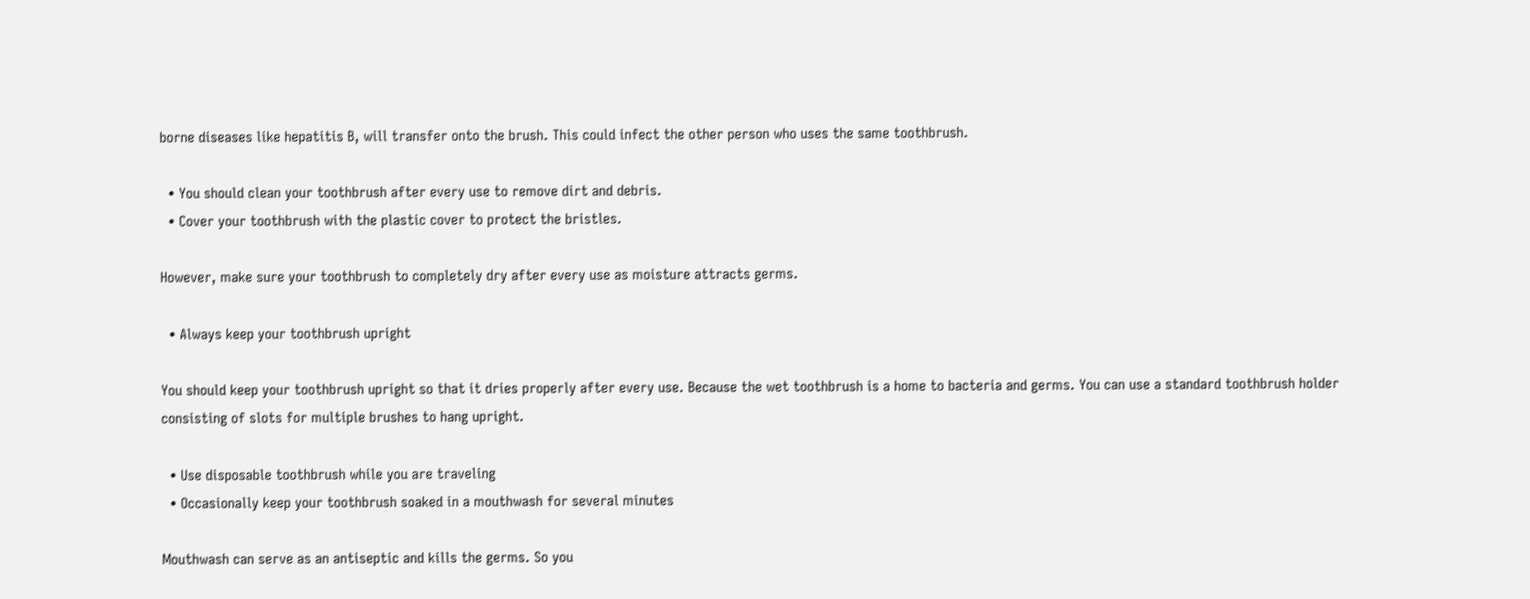borne diseases like hepatitis B, will transfer onto the brush. This could infect the other person who uses the same toothbrush.

  • You should clean your toothbrush after every use to remove dirt and debris.
  • Cover your toothbrush with the plastic cover to protect the bristles.

However, make sure your toothbrush to completely dry after every use as moisture attracts germs.

  • Always keep your toothbrush upright

You should keep your toothbrush upright so that it dries properly after every use. Because the wet toothbrush is a home to bacteria and germs. You can use a standard toothbrush holder consisting of slots for multiple brushes to hang upright.

  • Use disposable toothbrush while you are traveling
  • Occasionally keep your toothbrush soaked in a mouthwash for several minutes

Mouthwash can serve as an antiseptic and kills the germs. So you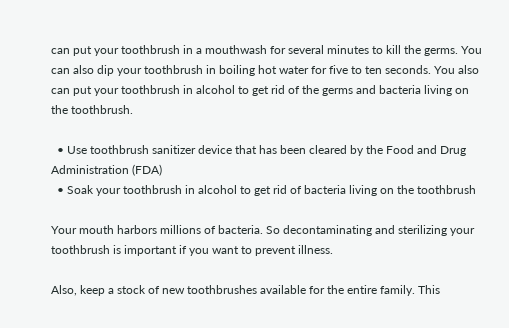can put your toothbrush in a mouthwash for several minutes to kill the germs. You can also dip your toothbrush in boiling hot water for five to ten seconds. You also can put your toothbrush in alcohol to get rid of the germs and bacteria living on the toothbrush.

  • Use toothbrush sanitizer device that has been cleared by the Food and Drug Administration (FDA)
  • Soak your toothbrush in alcohol to get rid of bacteria living on the toothbrush

Your mouth harbors millions of bacteria. So decontaminating and sterilizing your toothbrush is important if you want to prevent illness.

Also, keep a stock of new toothbrushes available for the entire family. This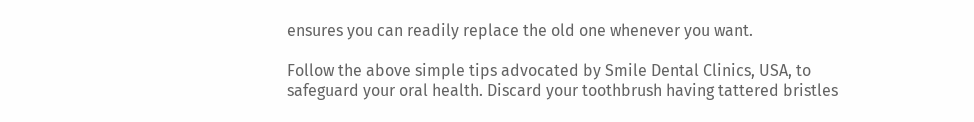ensures you can readily replace the old one whenever you want.

Follow the above simple tips advocated by Smile Dental Clinics, USA, to safeguard your oral health. Discard your toothbrush having tattered bristles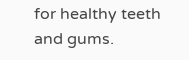for healthy teeth and gums.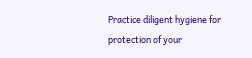Practice diligent hygiene for protection of your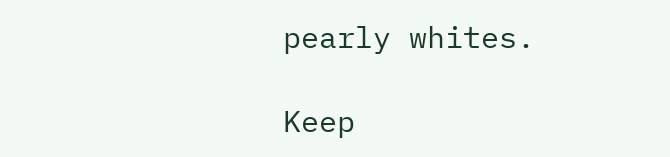pearly whites.

Keep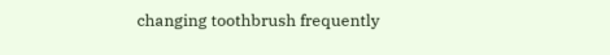changing toothbrush frequently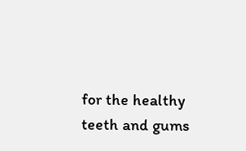for the healthy teeth and gums